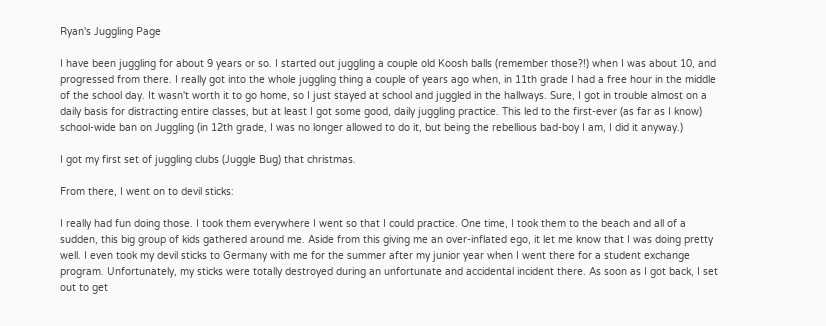Ryan's Juggling Page

I have been juggling for about 9 years or so. I started out juggling a couple old Koosh balls (remember those?!) when I was about 10, and progressed from there. I really got into the whole juggling thing a couple of years ago when, in 11th grade I had a free hour in the middle of the school day. It wasn't worth it to go home, so I just stayed at school and juggled in the hallways. Sure, I got in trouble almost on a daily basis for distracting entire classes, but at least I got some good, daily juggling practice. This led to the first-ever (as far as I know) school-wide ban on Juggling (in 12th grade, I was no longer allowed to do it, but being the rebellious bad-boy I am, I did it anyway.)

I got my first set of juggling clubs (Juggle Bug) that christmas.

From there, I went on to devil sticks:

I really had fun doing those. I took them everywhere I went so that I could practice. One time, I took them to the beach and all of a sudden, this big group of kids gathered around me. Aside from this giving me an over-inflated ego, it let me know that I was doing pretty well. I even took my devil sticks to Germany with me for the summer after my junior year when I went there for a student exchange program. Unfortunately, my sticks were totally destroyed during an unfortunate and accidental incident there. As soon as I got back, I set out to get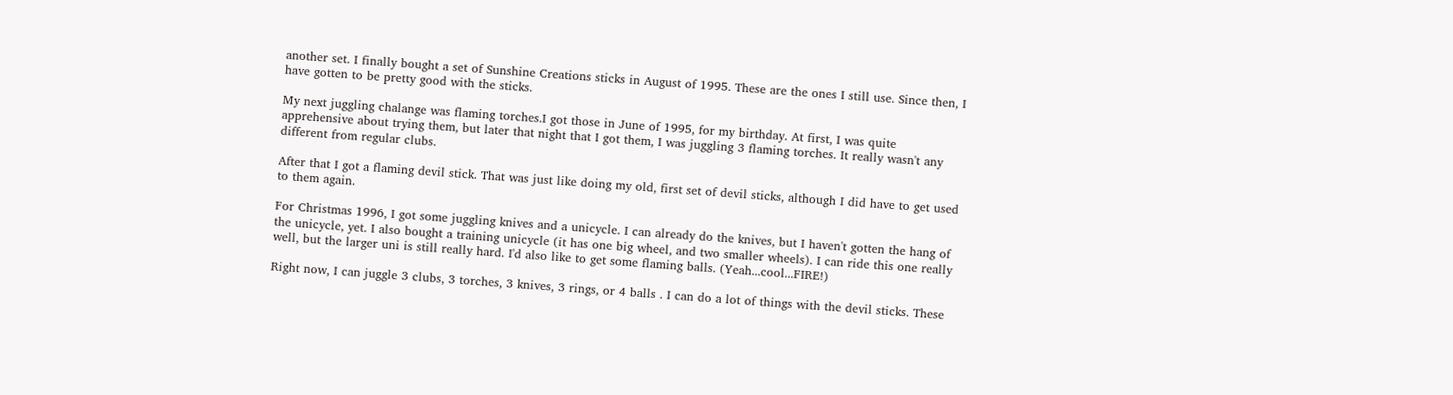another set. I finally bought a set of Sunshine Creations sticks in August of 1995. These are the ones I still use. Since then, I have gotten to be pretty good with the sticks.

My next juggling chalange was flaming torches.I got those in June of 1995, for my birthday. At first, I was quite apprehensive about trying them, but later that night that I got them, I was juggling 3 flaming torches. It really wasn't any different from regular clubs.

After that I got a flaming devil stick. That was just like doing my old, first set of devil sticks, although I did have to get used to them again.

For Christmas 1996, I got some juggling knives and a unicycle. I can already do the knives, but I haven't gotten the hang of the unicycle, yet. I also bought a training unicycle (it has one big wheel, and two smaller wheels). I can ride this one really well, but the larger uni is still really hard. I'd also like to get some flaming balls. (Yeah...cool...FIRE!)

Right now, I can juggle 3 clubs, 3 torches, 3 knives, 3 rings, or 4 balls . I can do a lot of things with the devil sticks. These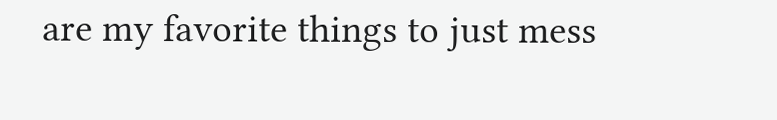are my favorite things to just mess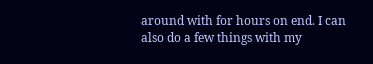around with for hours on end. I can also do a few things with my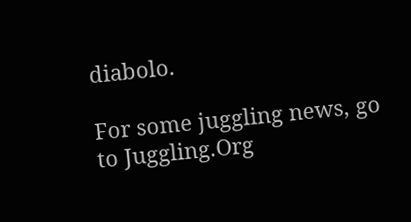diabolo.

For some juggling news, go to Juggling.Org